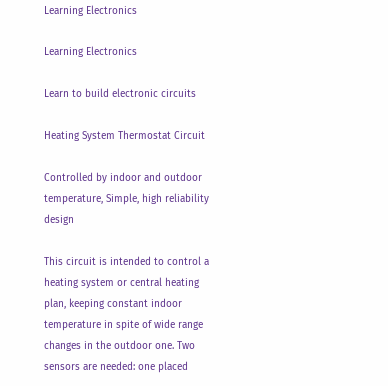Learning Electronics

Learning Electronics

Learn to build electronic circuits

Heating System Thermostat Circuit

Controlled by indoor and outdoor temperature, Simple, high reliability design

This circuit is intended to control a heating system or central heating plan, keeping constant indoor temperature in spite of wide range changes in the outdoor one. Two sensors are needed: one placed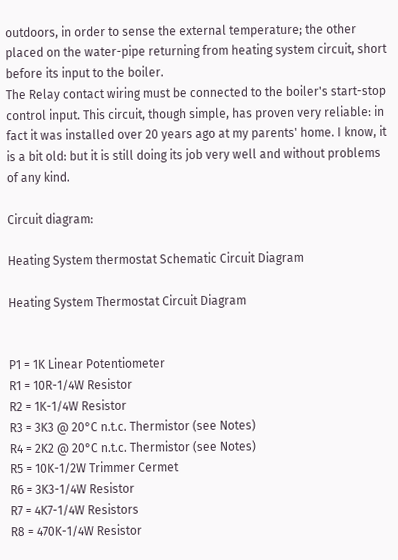outdoors, in order to sense the external temperature; the other placed on the water-pipe returning from heating system circuit, short before its input to the boiler.
The Relay contact wiring must be connected to the boiler's start-stop control input. This circuit, though simple, has proven very reliable: in fact it was installed over 20 years ago at my parents' home. I know, it is a bit old: but it is still doing its job very well and without problems of any kind.

Circuit diagram:

Heating System thermostat Schematic Circuit Diagram

Heating System Thermostat Circuit Diagram


P1 = 1K Linear Potentiometer
R1 = 10R-1/4W Resistor
R2 = 1K-1/4W Resistor
R3 = 3K3 @ 20°C n.t.c. Thermistor (see Notes)
R4 = 2K2 @ 20°C n.t.c. Thermistor (see Notes)
R5 = 10K-1/2W Trimmer Cermet
R6 = 3K3-1/4W Resistor
R7 = 4K7-1/4W Resistors
R8 = 470K-1/4W Resistor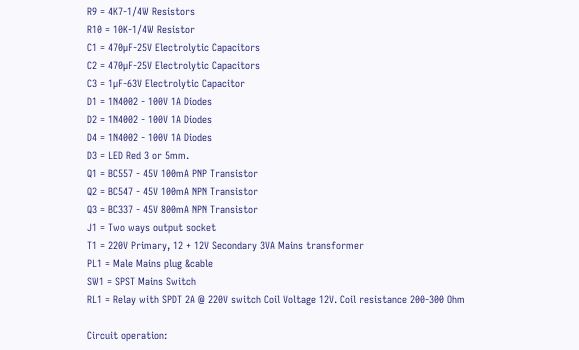R9 = 4K7-1/4W Resistors
R10 = 10K-1/4W Resistor
C1 = 470µF-25V Electrolytic Capacitors
C2 = 470µF-25V Electrolytic Capacitors
C3 = 1µF-63V Electrolytic Capacitor
D1 = 1N4002 - 100V 1A Diodes
D2 = 1N4002 - 100V 1A Diodes
D4 = 1N4002 - 100V 1A Diodes
D3 = LED Red 3 or 5mm.
Q1 = BC557 - 45V 100mA PNP Transistor
Q2 = BC547 - 45V 100mA NPN Transistor
Q3 = BC337 - 45V 800mA NPN Transistor
J1 = Two ways output socket
T1 = 220V Primary, 12 + 12V Secondary 3VA Mains transformer
PL1 = Male Mains plug &cable
SW1 = SPST Mains Switch
RL1 = Relay with SPDT 2A @ 220V switch Coil Voltage 12V. Coil resistance 200-300 Ohm

Circuit operation: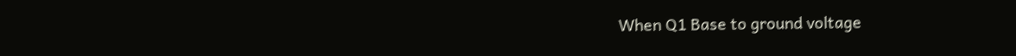When Q1 Base to ground voltage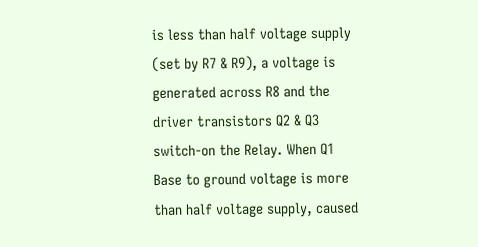is less than half voltage supply (set by R7 & R9), a voltage is generated across R8 and the driver transistors Q2 & Q3 switch-on the Relay. When Q1 Base to ground voltage is more than half voltage supply, caused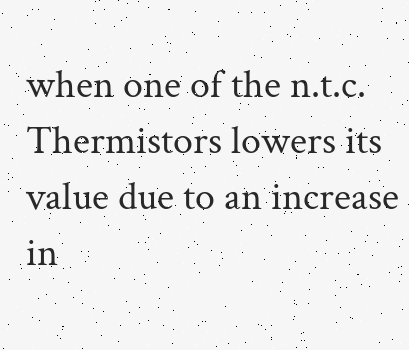when one of the n.t.c. Thermistors lowers its value due to an increase in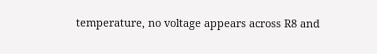temperature, no voltage appears across R8 and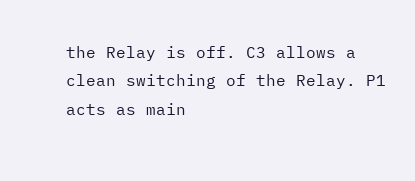the Relay is off. C3 allows a clean switching of the Relay. P1 acts as main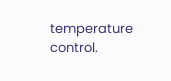temperature control.